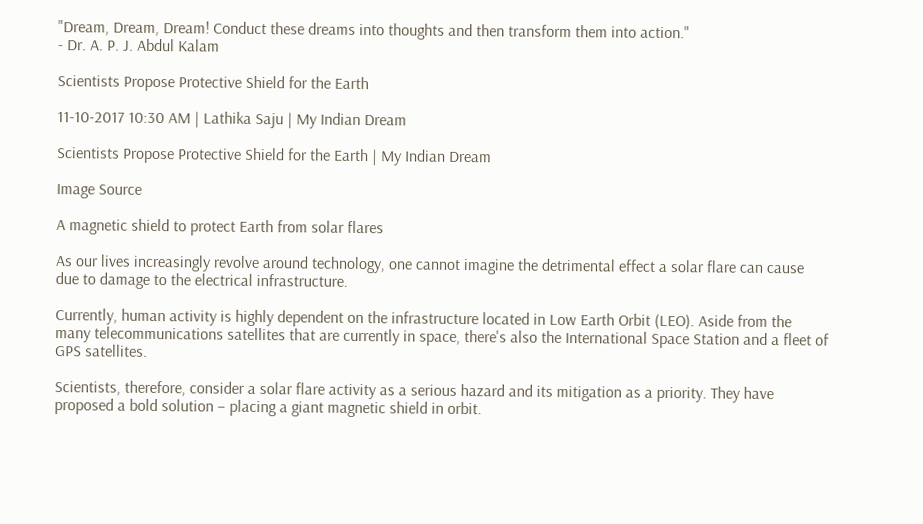"Dream, Dream, Dream! Conduct these dreams into thoughts and then transform them into action."
- Dr. A. P. J. Abdul Kalam

Scientists Propose Protective Shield for the Earth

11-10-2017 10:30 AM | Lathika Saju | My Indian Dream

Scientists Propose Protective Shield for the Earth | My Indian Dream

Image Source

A magnetic shield to protect Earth from solar flares

As our lives increasingly revolve around technology, one cannot imagine the detrimental effect a solar flare can cause due to damage to the electrical infrastructure.

Currently, human activity is highly dependent on the infrastructure located in Low Earth Orbit (LEO). Aside from the many telecommunications satellites that are currently in space, there's also the International Space Station and a fleet of GPS satellites.

Scientists, therefore, consider a solar flare activity as a serious hazard and its mitigation as a priority. They have proposed a bold solution – placing a giant magnetic shield in orbit.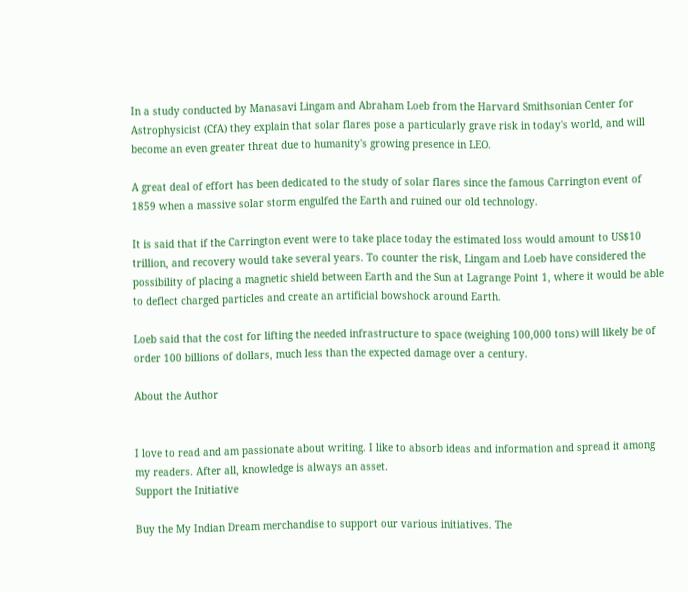In a study conducted by Manasavi Lingam and Abraham Loeb from the Harvard Smithsonian Center for Astrophysicist (CfA) they explain that solar flares pose a particularly grave risk in today's world, and will become an even greater threat due to humanity's growing presence in LEO.

A great deal of effort has been dedicated to the study of solar flares since the famous Carrington event of 1859 when a massive solar storm engulfed the Earth and ruined our old technology.

It is said that if the Carrington event were to take place today the estimated loss would amount to US$10 trillion, and recovery would take several years. To counter the risk, Lingam and Loeb have considered the possibility of placing a magnetic shield between Earth and the Sun at Lagrange Point 1, where it would be able to deflect charged particles and create an artificial bowshock around Earth.

Loeb said that the cost for lifting the needed infrastructure to space (weighing 100,000 tons) will likely be of order 100 billions of dollars, much less than the expected damage over a century.

About the Author


I love to read and am passionate about writing. I like to absorb ideas and information and spread it among my readers. After all, knowledge is always an asset.
Support the Initiative

Buy the My Indian Dream merchandise to support our various initiatives. The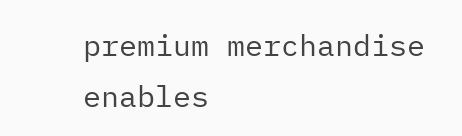premium merchandise enables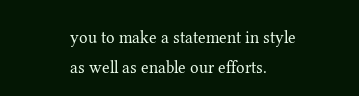you to make a statement in style as well as enable our efforts.